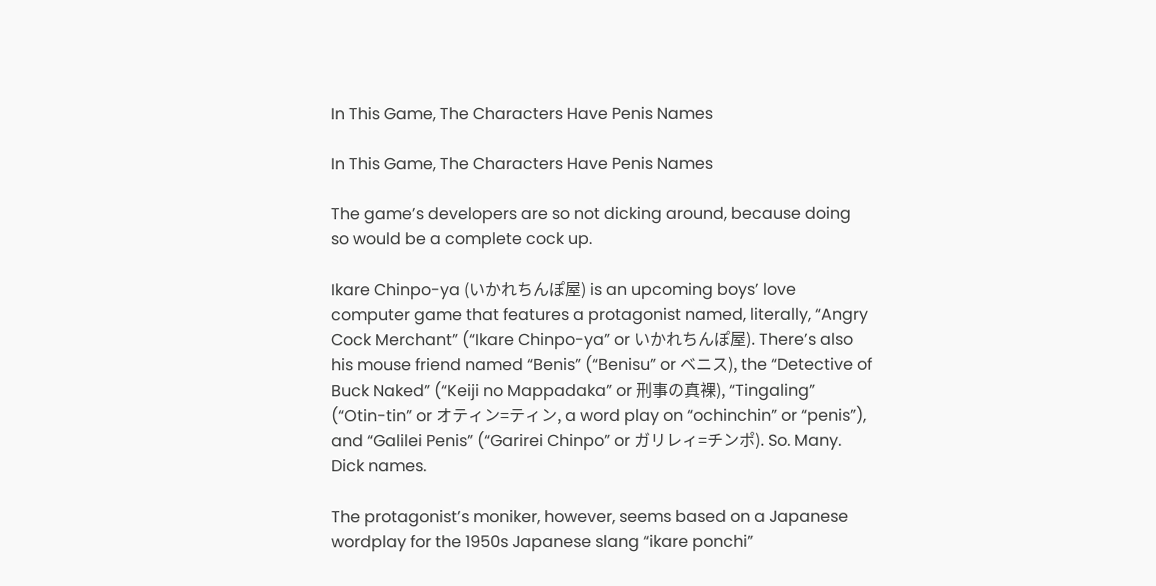In This Game, The Characters Have Penis Names

In This Game, The Characters Have Penis Names

The game’s developers are so not dicking around, because doing so would be a complete cock up.

Ikare Chinpo-ya (いかれちんぽ屋) is an upcoming boys’ love computer game that features a protagonist named, literally, “Angry Cock Merchant” (“Ikare Chinpo-ya” or いかれちんぽ屋). There’s also his mouse friend named “Benis” (“Benisu” or ベニス), the “Detective of Buck Naked” (“Keiji no Mappadaka” or 刑事の真裸), “Tingaling” (“Otin-tin” or オティン=ティン, a word play on “ochinchin” or “penis”), and “Galilei Penis” (“Garirei Chinpo” or ガリレィ=チンポ). So. Many. Dick names.

The protagonist’s moniker, however, seems based on a Japanese wordplay for the 1950s Japanese slang “ikare ponchi”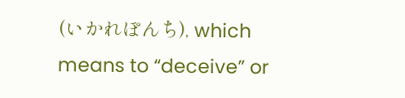(いかれぽんち), which means to “deceive” or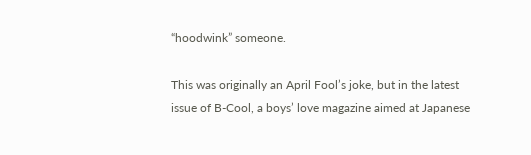“hoodwink” someone.

This was originally an April Fool’s joke, but in the latest issue of B-Cool, a boys’ love magazine aimed at Japanese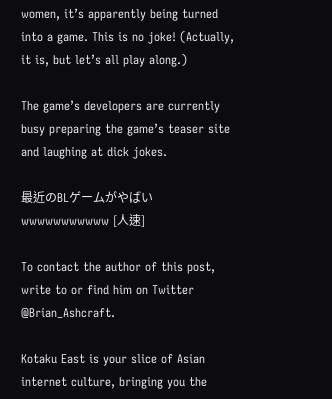women, it’s apparently being turned into a game. This is no joke! (Actually, it is, but let’s all play along.)

The game’s developers are currently busy preparing the game’s teaser site and laughing at dick jokes.

最近のBLゲームがやばいwwwwwwwwwww [人速]

To contact the author of this post, write to or find him on Twitter @Brian_Ashcraft.

Kotaku East is your slice of Asian internet culture, bringing you the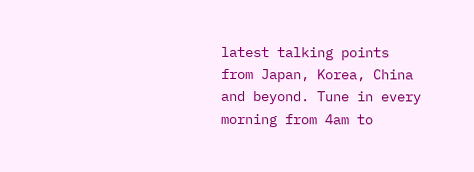latest talking points from Japan, Korea, China and beyond. Tune in every morning from 4am to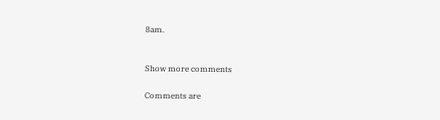8am.


Show more comments

Comments are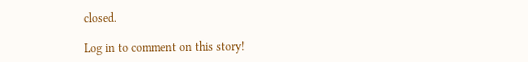closed.

Log in to comment on this story!